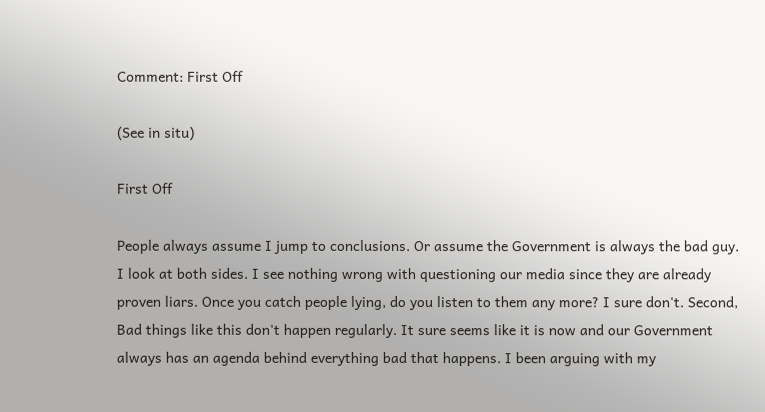Comment: First Off

(See in situ)

First Off

People always assume I jump to conclusions. Or assume the Government is always the bad guy. I look at both sides. I see nothing wrong with questioning our media since they are already proven liars. Once you catch people lying, do you listen to them any more? I sure don't. Second, Bad things like this don't happen regularly. It sure seems like it is now and our Government always has an agenda behind everything bad that happens. I been arguing with my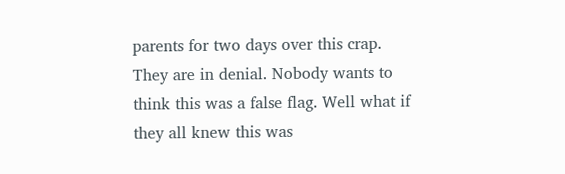parents for two days over this crap. They are in denial. Nobody wants to think this was a false flag. Well what if they all knew this was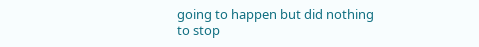going to happen but did nothing to stop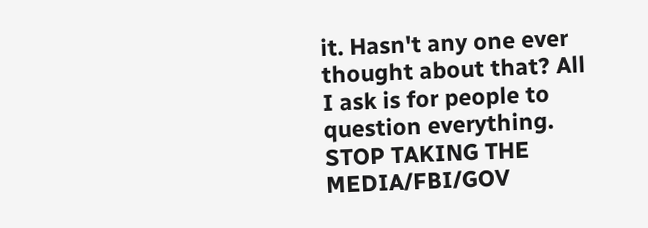it. Hasn't any one ever thought about that? All I ask is for people to question everything. STOP TAKING THE MEDIA/FBI/GOV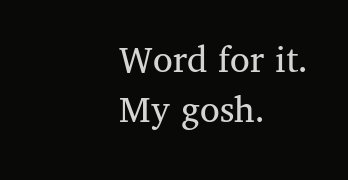Word for it. My gosh.